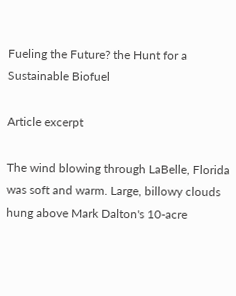Fueling the Future? the Hunt for a Sustainable Biofuel

Article excerpt

The wind blowing through LaBelle, Florida was soft and warm. Large, billowy clouds hung above Mark Dalton's 10-acre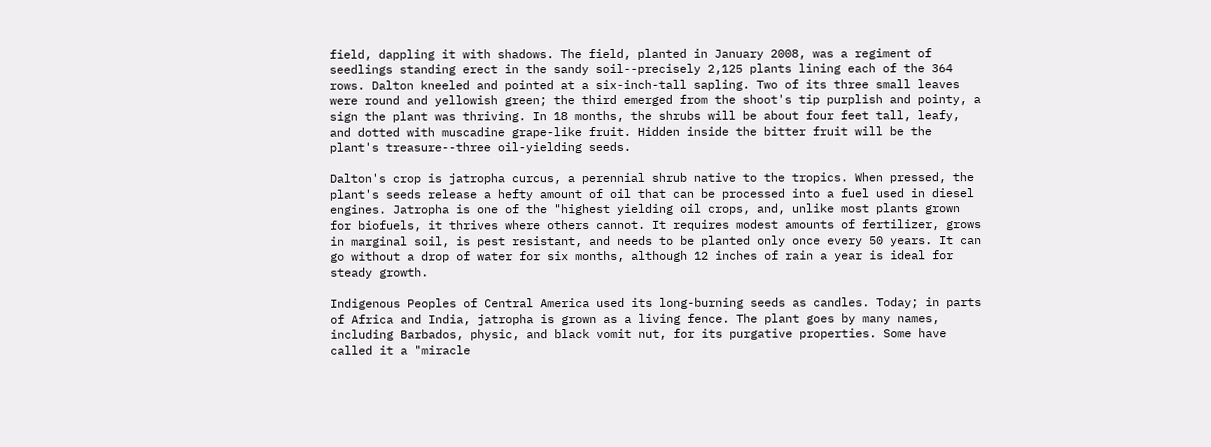field, dappling it with shadows. The field, planted in January 2008, was a regiment of seedlings standing erect in the sandy soil--precisely 2,125 plants lining each of the 364 rows. Dalton kneeled and pointed at a six-inch-tall sapling. Two of its three small leaves were round and yellowish green; the third emerged from the shoot's tip purplish and pointy, a sign the plant was thriving. In 18 months, the shrubs will be about four feet tall, leafy, and dotted with muscadine grape-like fruit. Hidden inside the bitter fruit will be the plant's treasure--three oil-yielding seeds.

Dalton's crop is jatropha curcus, a perennial shrub native to the tropics. When pressed, the plant's seeds release a hefty amount of oil that can be processed into a fuel used in diesel engines. Jatropha is one of the "highest yielding oil crops, and, unlike most plants grown for biofuels, it thrives where others cannot. It requires modest amounts of fertilizer, grows in marginal soil, is pest resistant, and needs to be planted only once every 50 years. It can go without a drop of water for six months, although 12 inches of rain a year is ideal for steady growth.

Indigenous Peoples of Central America used its long-burning seeds as candles. Today; in parts of Africa and India, jatropha is grown as a living fence. The plant goes by many names, including Barbados, physic, and black vomit nut, for its purgative properties. Some have called it a "miracle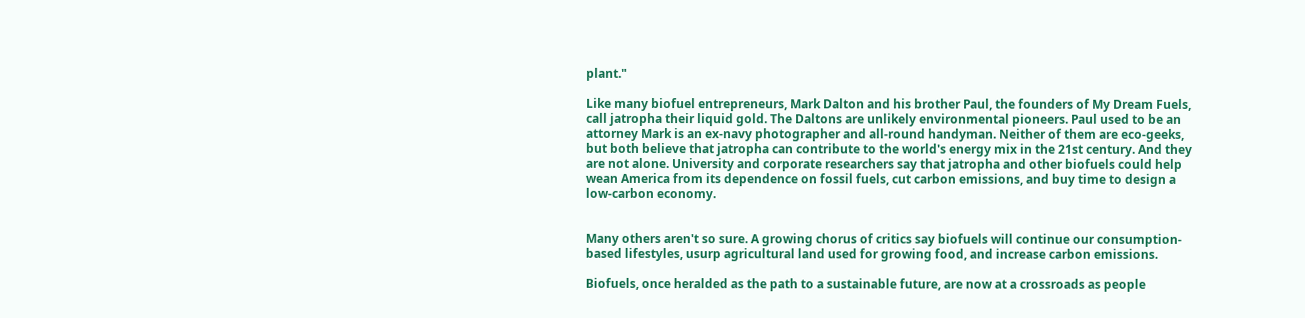plant."

Like many biofuel entrepreneurs, Mark Dalton and his brother Paul, the founders of My Dream Fuels, call jatropha their liquid gold. The Daltons are unlikely environmental pioneers. Paul used to be an attorney Mark is an ex-navy photographer and all-round handyman. Neither of them are eco-geeks, but both believe that jatropha can contribute to the world's energy mix in the 21st century. And they are not alone. University and corporate researchers say that jatropha and other biofuels could help wean America from its dependence on fossil fuels, cut carbon emissions, and buy time to design a low-carbon economy.


Many others aren't so sure. A growing chorus of critics say biofuels will continue our consumption-based lifestyles, usurp agricultural land used for growing food, and increase carbon emissions.

Biofuels, once heralded as the path to a sustainable future, are now at a crossroads as people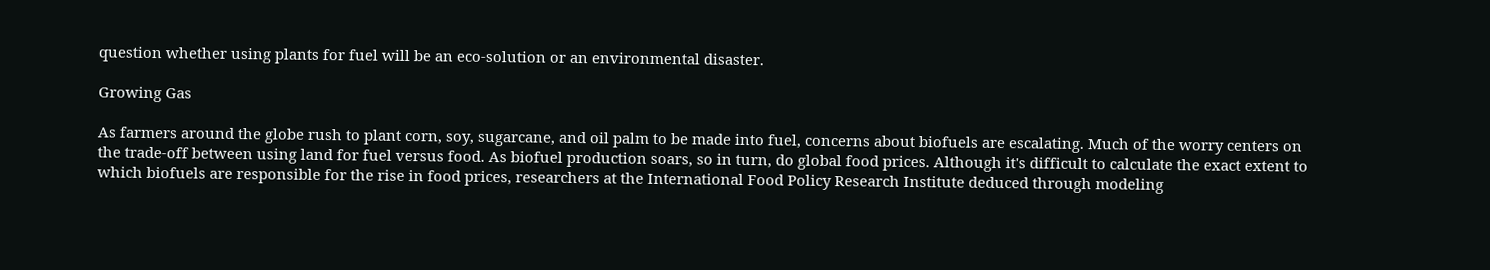question whether using plants for fuel will be an eco-solution or an environmental disaster.

Growing Gas

As farmers around the globe rush to plant corn, soy, sugarcane, and oil palm to be made into fuel, concerns about biofuels are escalating. Much of the worry centers on the trade-off between using land for fuel versus food. As biofuel production soars, so in turn, do global food prices. Although it's difficult to calculate the exact extent to which biofuels are responsible for the rise in food prices, researchers at the International Food Policy Research Institute deduced through modeling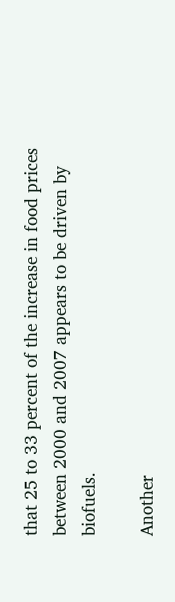that 25 to 33 percent of the increase in food prices between 2000 and 2007 appears to be driven by biofuels.

Another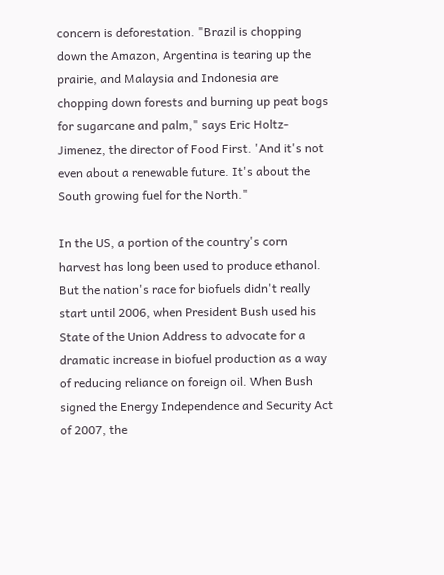concern is deforestation. "Brazil is chopping down the Amazon, Argentina is tearing up the prairie, and Malaysia and Indonesia are chopping down forests and burning up peat bogs for sugarcane and palm," says Eric Holtz-Jimenez, the director of Food First. 'And it's not even about a renewable future. It's about the South growing fuel for the North."

In the US, a portion of the country's corn harvest has long been used to produce ethanol. But the nation's race for biofuels didn't really start until 2006, when President Bush used his State of the Union Address to advocate for a dramatic increase in biofuel production as a way of reducing reliance on foreign oil. When Bush signed the Energy Independence and Security Act of 2007, the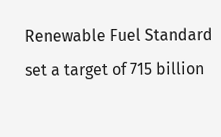Renewable Fuel Standard set a target of 715 billion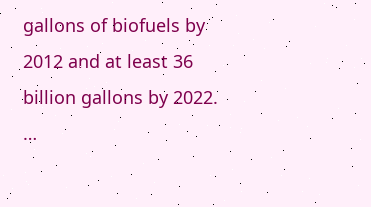gallons of biofuels by 2012 and at least 36 billion gallons by 2022. …